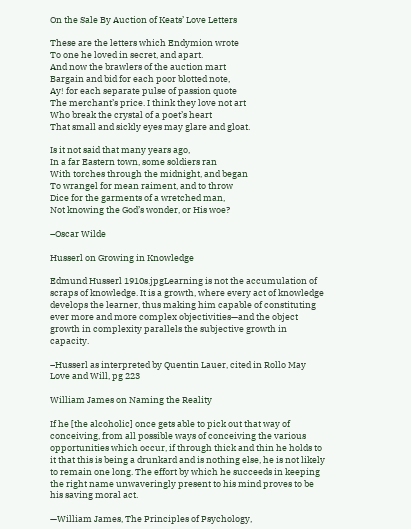On the Sale By Auction of Keats’ Love Letters

These are the letters which Endymion wrote
To one he loved in secret, and apart.
And now the brawlers of the auction mart
Bargain and bid for each poor blotted note,
Ay! for each separate pulse of passion quote
The merchant’s price. I think they love not art
Who break the crystal of a poet’s heart
That small and sickly eyes may glare and gloat.

Is it not said that many years ago,
In a far Eastern town, some soldiers ran
With torches through the midnight, and began
To wrangel for mean raiment, and to throw
Dice for the garments of a wretched man,
Not knowing the God’s wonder, or His woe?

–Oscar Wilde

Husserl on Growing in Knowledge

Edmund Husserl 1910s.jpgLearning is not the accumulation of scraps of knowledge. It is a growth, where every act of knowledge develops the learner, thus making him capable of constituting ever more and more complex objectivities—and the object growth in complexity parallels the subjective growth in capacity.

–Husserl as interpreted by Quentin Lauer, cited in Rollo May Love and Will, pg 223

William James on Naming the Reality

If he [the alcoholic] once gets able to pick out that way of conceiving, from all possible ways of conceiving the various opportunities which occur, if through thick and thin he holds to it that this is being a drunkard and is nothing else, he is not likely to remain one long. The effort by which he succeeds in keeping the right name unwaveringly present to his mind proves to be his saving moral act.

—William James, The Principles of Psychology,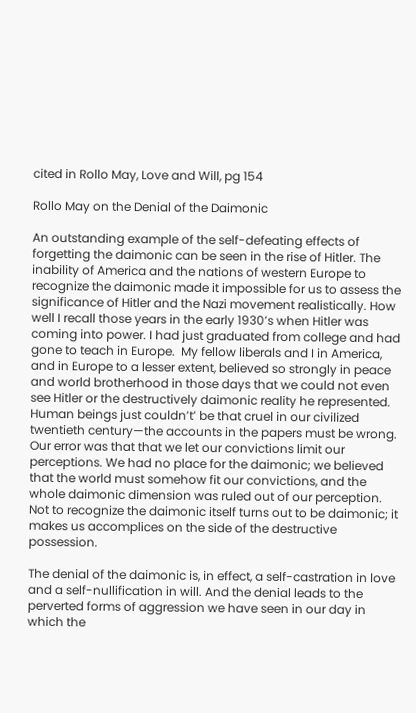cited in Rollo May, Love and Will, pg 154

Rollo May on the Denial of the Daimonic

An outstanding example of the self-defeating effects of forgetting the daimonic can be seen in the rise of Hitler. The inability of America and the nations of western Europe to recognize the daimonic made it impossible for us to assess the significance of Hitler and the Nazi movement realistically. How well I recall those years in the early 1930’s when Hitler was coming into power. I had just graduated from college and had gone to teach in Europe.  My fellow liberals and I in America, and in Europe to a lesser extent, believed so strongly in peace and world brotherhood in those days that we could not even see Hitler or the destructively daimonic reality he represented. Human beings just couldn’t’ be that cruel in our civilized twentieth century—the accounts in the papers must be wrong. Our error was that that we let our convictions limit our perceptions. We had no place for the daimonic; we believed that the world must somehow fit our convictions, and the whole daimonic dimension was ruled out of our perception. Not to recognize the daimonic itself turns out to be daimonic; it makes us accomplices on the side of the destructive possession.

The denial of the daimonic is, in effect, a self-castration in love and a self-nullification in will. And the denial leads to the perverted forms of aggression we have seen in our day in which the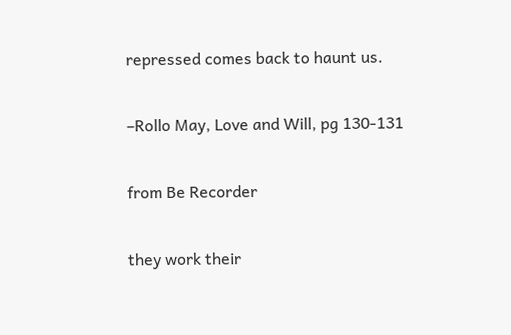repressed comes back to haunt us.

–Rollo May, Love and Will, pg 130-131

from Be Recorder

they work their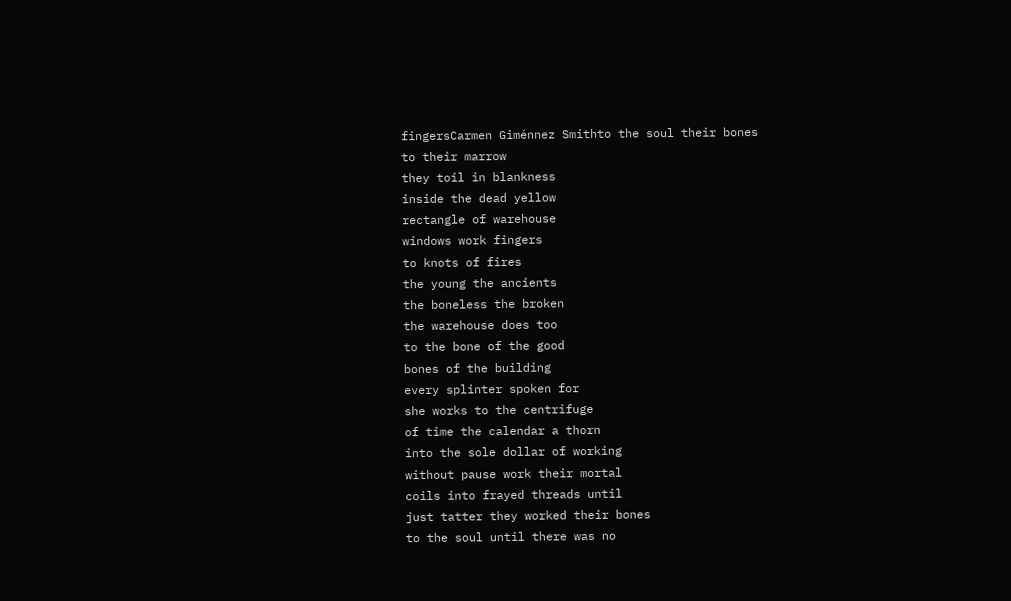fingersCarmen Giménnez Smithto the soul their bones
to their marrow
they toil in blankness
inside the dead yellow
rectangle of warehouse
windows work fingers
to knots of fires
the young the ancients
the boneless the broken
the warehouse does too
to the bone of the good
bones of the building
every splinter spoken for
she works to the centrifuge
of time the calendar a thorn
into the sole dollar of working
without pause work their mortal
coils into frayed threads until
just tatter they worked their bones
to the soul until there was no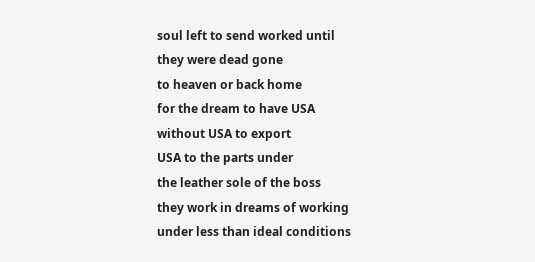soul left to send worked until
they were dead gone
to heaven or back home
for the dream to have USA
without USA to export
USA to the parts under
the leather sole of the boss
they work in dreams of working
under less than ideal conditions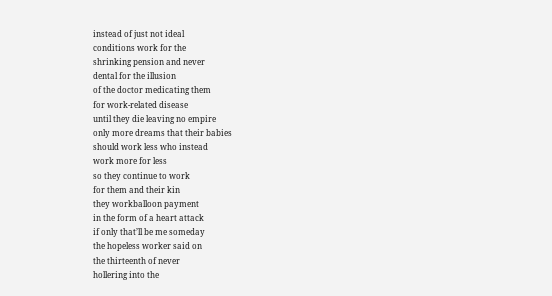instead of just not ideal
conditions work for the
shrinking pension and never
dental for the illusion
of the doctor medicating them
for work-related disease
until they die leaving no empire
only more dreams that their babies
should work less who instead
work more for less
so they continue to work
for them and their kin
they workballoon payment
in the form of a heart attack
if only that’ll be me someday
the hopeless worker said on
the thirteenth of never
hollering into the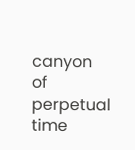canyon
of perpetual time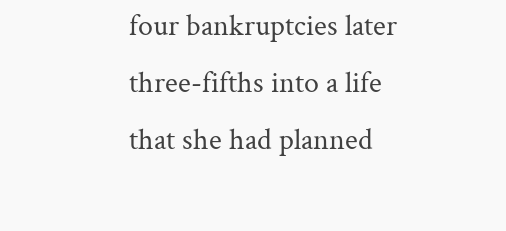four bankruptcies later
three-fifths into a life
that she had planned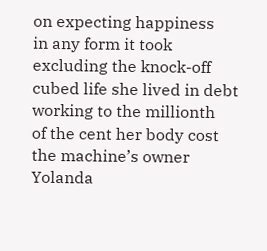on expecting happiness
in any form it took
excluding the knock-off
cubed life she lived in debt
working to the millionth
of the cent her body cost
the machine’s owner
Yolanda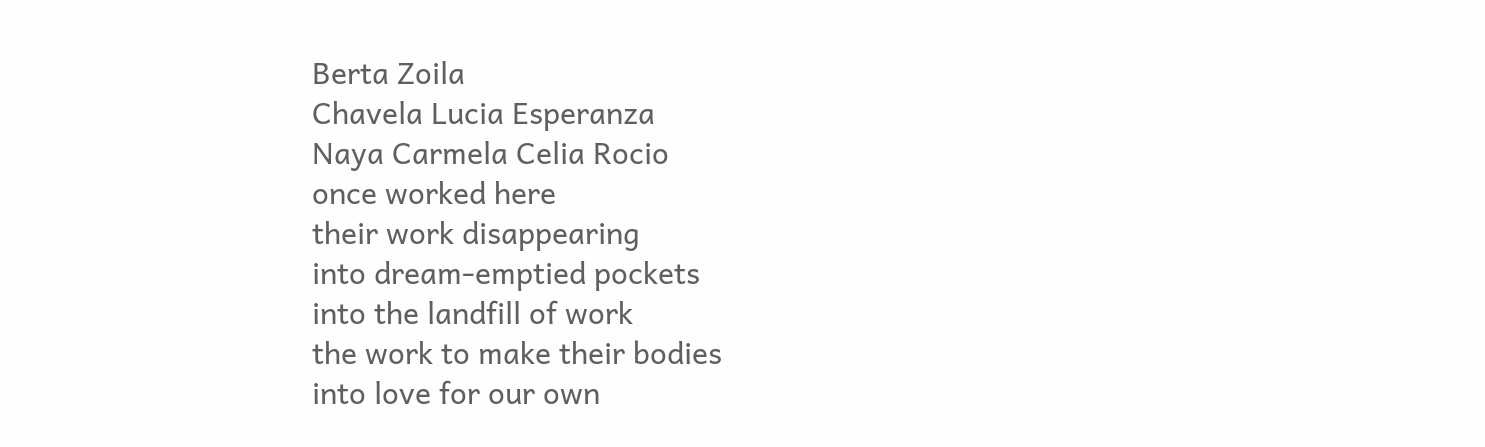Berta Zoila
Chavela Lucia Esperanza
Naya Carmela Celia Rocio
once worked here
their work disappearing
into dream-emptied pockets
into the landfill of work
the work to make their bodies
into love for our own